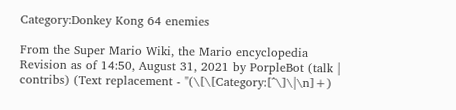Category:Donkey Kong 64 enemies

From the Super Mario Wiki, the Mario encyclopedia
Revision as of 14:50, August 31, 2021 by PorpleBot (talk | contribs) (Text replacement - "(\[\[Category:[^\]\|\n]+)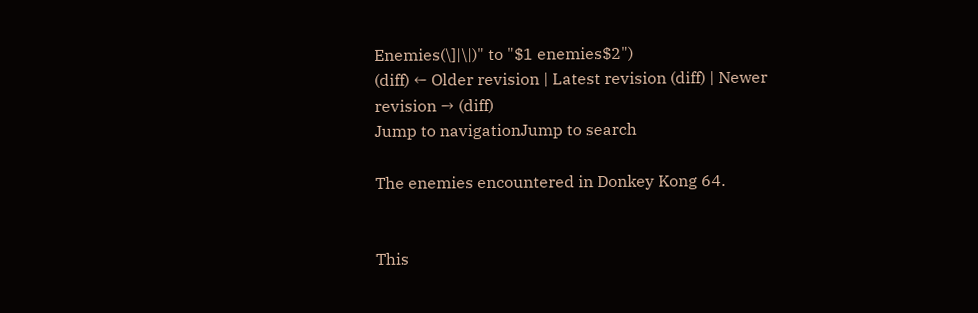Enemies(\]|\|)" to "$1 enemies$2")
(diff) ← Older revision | Latest revision (diff) | Newer revision → (diff)
Jump to navigationJump to search

The enemies encountered in Donkey Kong 64.


This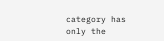category has only the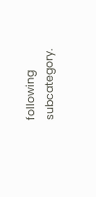following subcategory.